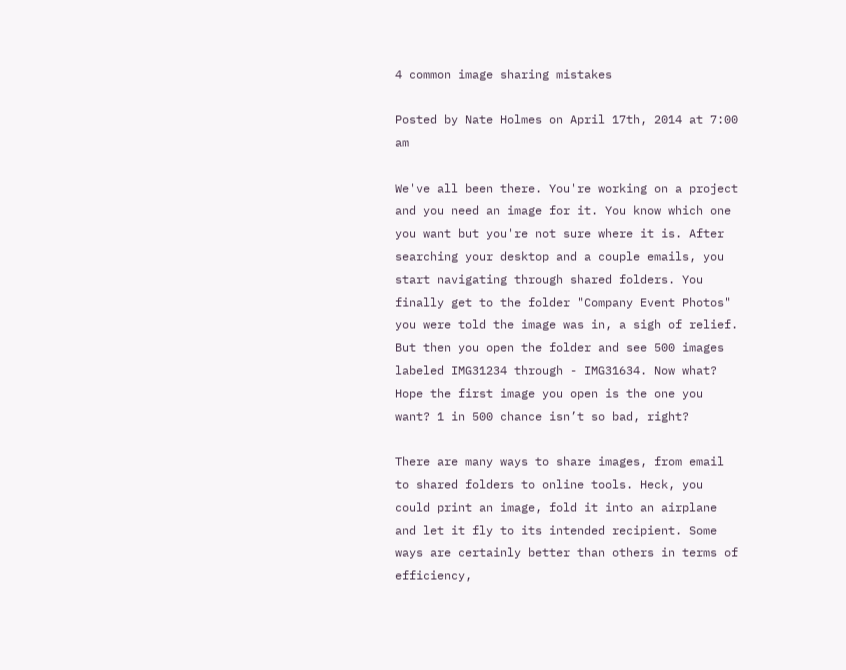4 common image sharing mistakes

Posted by Nate Holmes on April 17th, 2014 at 7:00 am

We've all been there. You're working on a project and you need an image for it. You know which one you want but you're not sure where it is. After searching your desktop and a couple emails, you start navigating through shared folders. You finally get to the folder "Company Event Photos" you were told the image was in, a sigh of relief. But then you open the folder and see 500 images labeled IMG31234 through - IMG31634. Now what? Hope the first image you open is the one you want? 1 in 500 chance isn’t so bad, right?

There are many ways to share images, from email to shared folders to online tools. Heck, you could print an image, fold it into an airplane and let it fly to its intended recipient. Some ways are certainly better than others in terms of efficiency,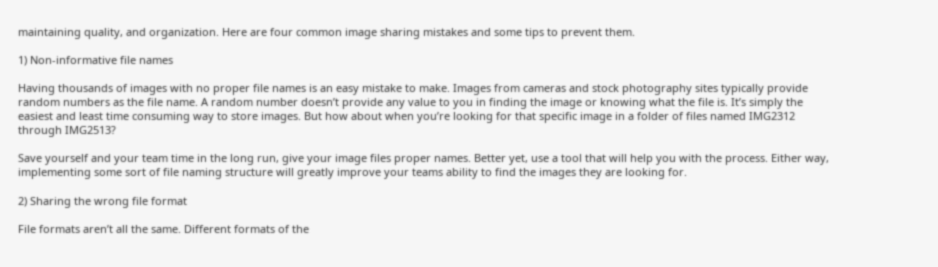maintaining quality, and organization. Here are four common image sharing mistakes and some tips to prevent them.

1) Non-informative file names

Having thousands of images with no proper file names is an easy mistake to make. Images from cameras and stock photography sites typically provide random numbers as the file name. A random number doesn’t provide any value to you in finding the image or knowing what the file is. It’s simply the easiest and least time consuming way to store images. But how about when you’re looking for that specific image in a folder of files named IMG2312 through IMG2513?

Save yourself and your team time in the long run, give your image files proper names. Better yet, use a tool that will help you with the process. Either way, implementing some sort of file naming structure will greatly improve your teams ability to find the images they are looking for.

2) Sharing the wrong file format

File formats aren’t all the same. Different formats of the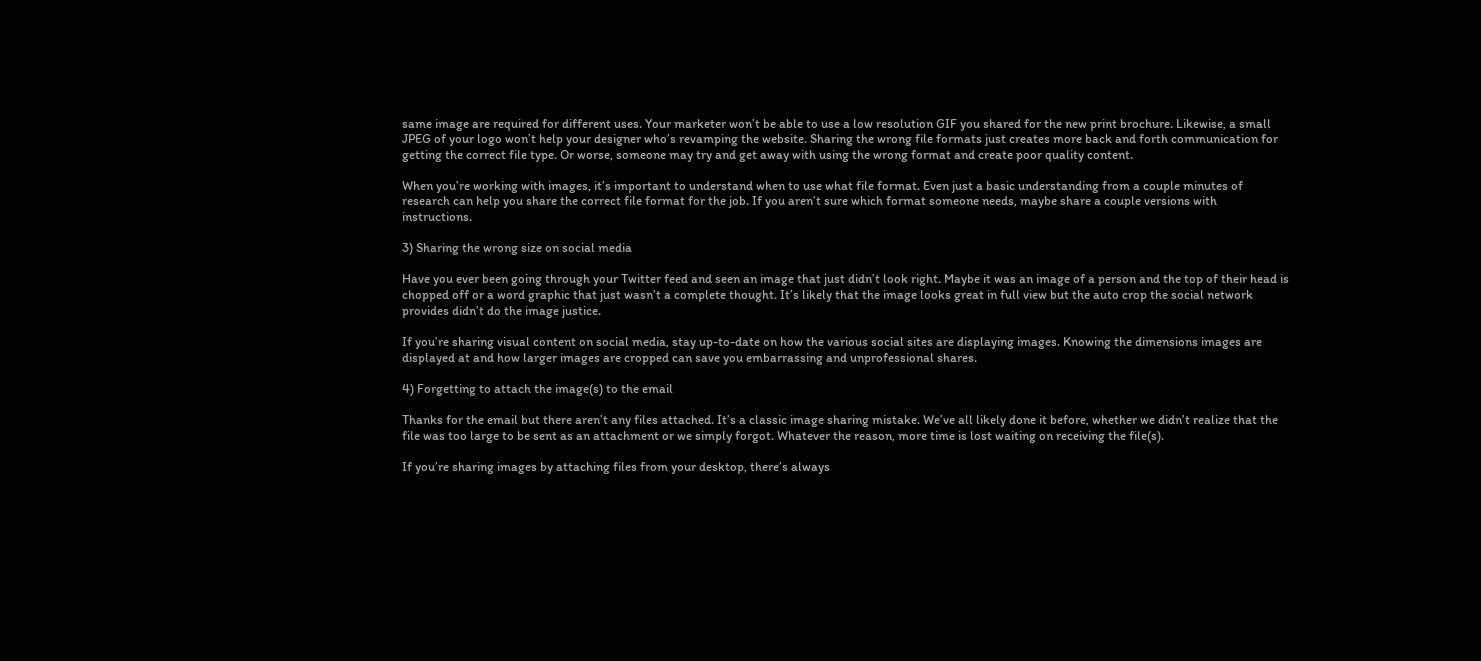same image are required for different uses. Your marketer won’t be able to use a low resolution GIF you shared for the new print brochure. Likewise, a small JPEG of your logo won’t help your designer who’s revamping the website. Sharing the wrong file formats just creates more back and forth communication for getting the correct file type. Or worse, someone may try and get away with using the wrong format and create poor quality content.

When you’re working with images, it’s important to understand when to use what file format. Even just a basic understanding from a couple minutes of research can help you share the correct file format for the job. If you aren’t sure which format someone needs, maybe share a couple versions with instructions.

3) Sharing the wrong size on social media

Have you ever been going through your Twitter feed and seen an image that just didn’t look right. Maybe it was an image of a person and the top of their head is chopped off or a word graphic that just wasn’t a complete thought. It’s likely that the image looks great in full view but the auto crop the social network provides didn’t do the image justice.

If you’re sharing visual content on social media, stay up-to-date on how the various social sites are displaying images. Knowing the dimensions images are displayed at and how larger images are cropped can save you embarrassing and unprofessional shares.

4) Forgetting to attach the image(s) to the email

Thanks for the email but there aren’t any files attached. It’s a classic image sharing mistake. We’ve all likely done it before, whether we didn’t realize that the file was too large to be sent as an attachment or we simply forgot. Whatever the reason, more time is lost waiting on receiving the file(s).

If you’re sharing images by attaching files from your desktop, there’s always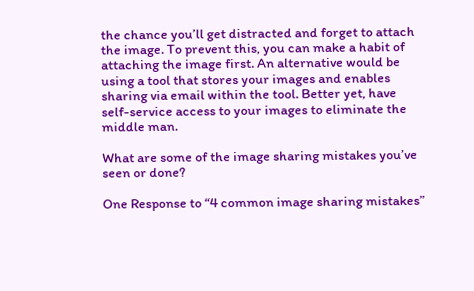the chance you’ll get distracted and forget to attach the image. To prevent this, you can make a habit of attaching the image first. An alternative would be using a tool that stores your images and enables sharing via email within the tool. Better yet, have self-service access to your images to eliminate the middle man.

What are some of the image sharing mistakes you’ve seen or done?

One Response to “4 common image sharing mistakes”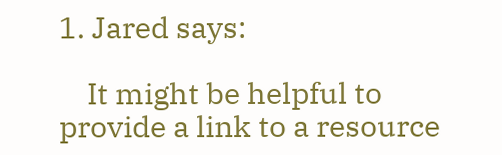1. Jared says:

    It might be helpful to provide a link to a resource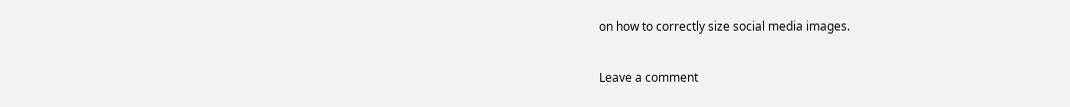on how to correctly size social media images.

Leave a comment